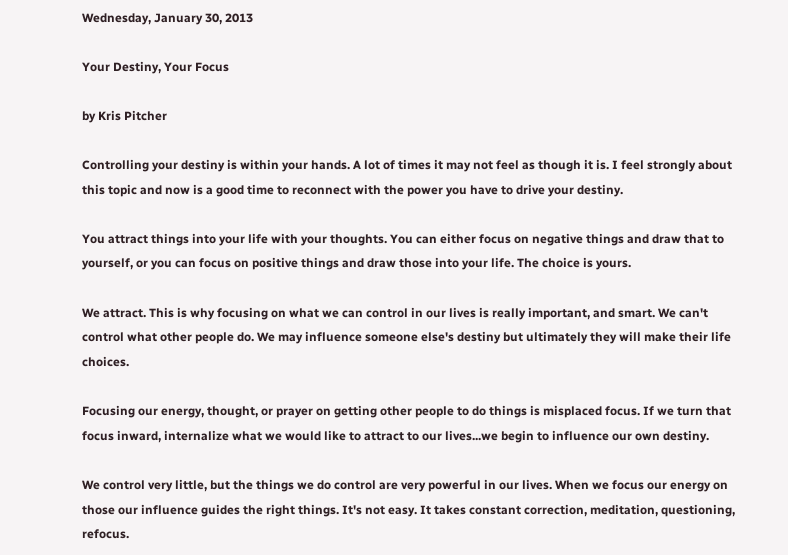Wednesday, January 30, 2013

Your Destiny, Your Focus

by Kris Pitcher

Controlling your destiny is within your hands. A lot of times it may not feel as though it is. I feel strongly about this topic and now is a good time to reconnect with the power you have to drive your destiny.

You attract things into your life with your thoughts. You can either focus on negative things and draw that to yourself, or you can focus on positive things and draw those into your life. The choice is yours.

We attract. This is why focusing on what we can control in our lives is really important, and smart. We can't control what other people do. We may influence someone else's destiny but ultimately they will make their life choices.

Focusing our energy, thought, or prayer on getting other people to do things is misplaced focus. If we turn that focus inward, internalize what we would like to attract to our lives...we begin to influence our own destiny.

We control very little, but the things we do control are very powerful in our lives. When we focus our energy on those our influence guides the right things. It's not easy. It takes constant correction, meditation, questioning, refocus.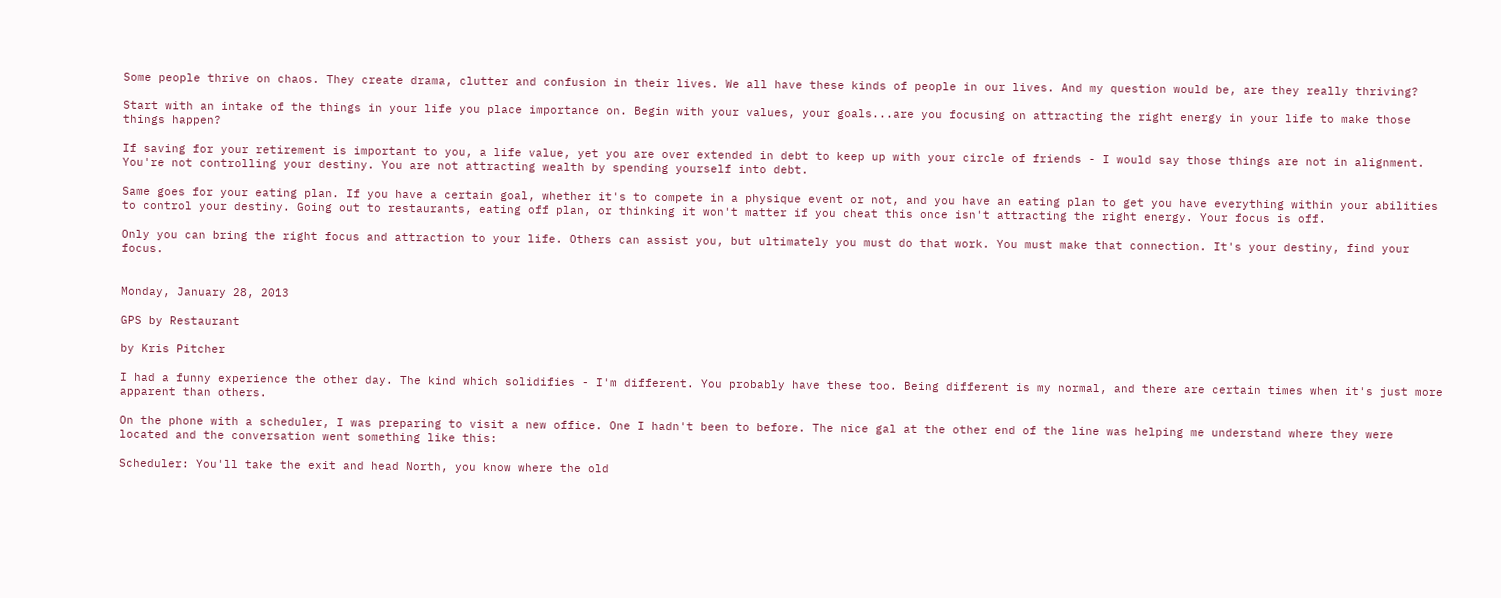Some people thrive on chaos. They create drama, clutter and confusion in their lives. We all have these kinds of people in our lives. And my question would be, are they really thriving?

Start with an intake of the things in your life you place importance on. Begin with your values, your goals...are you focusing on attracting the right energy in your life to make those things happen?

If saving for your retirement is important to you, a life value, yet you are over extended in debt to keep up with your circle of friends - I would say those things are not in alignment. You're not controlling your destiny. You are not attracting wealth by spending yourself into debt.

Same goes for your eating plan. If you have a certain goal, whether it's to compete in a physique event or not, and you have an eating plan to get you have everything within your abilities to control your destiny. Going out to restaurants, eating off plan, or thinking it won't matter if you cheat this once isn't attracting the right energy. Your focus is off.

Only you can bring the right focus and attraction to your life. Others can assist you, but ultimately you must do that work. You must make that connection. It's your destiny, find your focus.


Monday, January 28, 2013

GPS by Restaurant

by Kris Pitcher

I had a funny experience the other day. The kind which solidifies - I'm different. You probably have these too. Being different is my normal, and there are certain times when it's just more apparent than others.

On the phone with a scheduler, I was preparing to visit a new office. One I hadn't been to before. The nice gal at the other end of the line was helping me understand where they were located and the conversation went something like this:

Scheduler: You'll take the exit and head North, you know where the old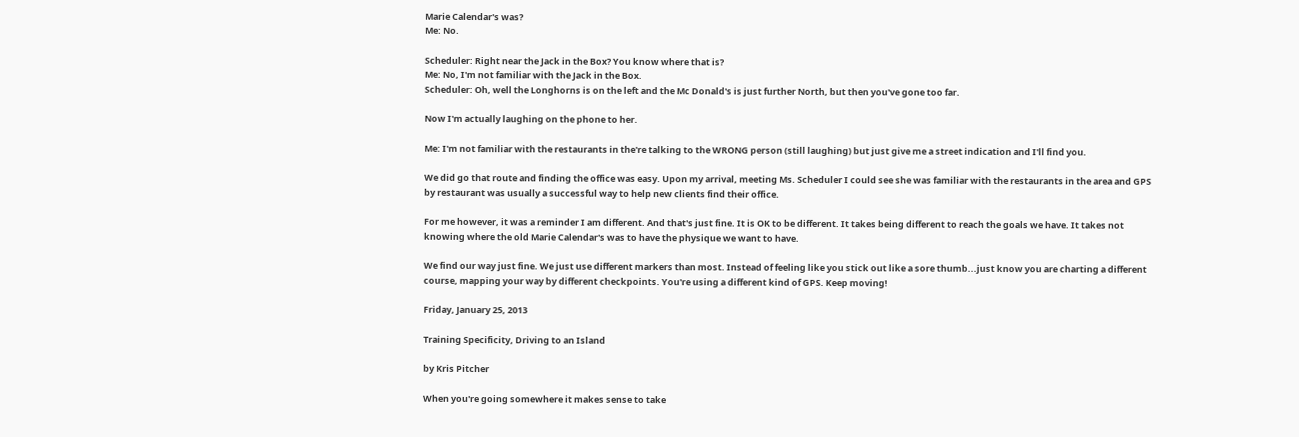Marie Calendar's was?
Me: No.

Scheduler: Right near the Jack in the Box? You know where that is?
Me: No, I'm not familiar with the Jack in the Box.
Scheduler: Oh, well the Longhorns is on the left and the Mc Donald's is just further North, but then you've gone too far.

Now I'm actually laughing on the phone to her.

Me: I'm not familiar with the restaurants in the're talking to the WRONG person (still laughing) but just give me a street indication and I'll find you.

We did go that route and finding the office was easy. Upon my arrival, meeting Ms. Scheduler I could see she was familiar with the restaurants in the area and GPS by restaurant was usually a successful way to help new clients find their office.

For me however, it was a reminder I am different. And that's just fine. It is OK to be different. It takes being different to reach the goals we have. It takes not knowing where the old Marie Calendar's was to have the physique we want to have.

We find our way just fine. We just use different markers than most. Instead of feeling like you stick out like a sore thumb...just know you are charting a different course, mapping your way by different checkpoints. You're using a different kind of GPS. Keep moving!

Friday, January 25, 2013

Training Specificity, Driving to an Island

by Kris Pitcher

When you're going somewhere it makes sense to take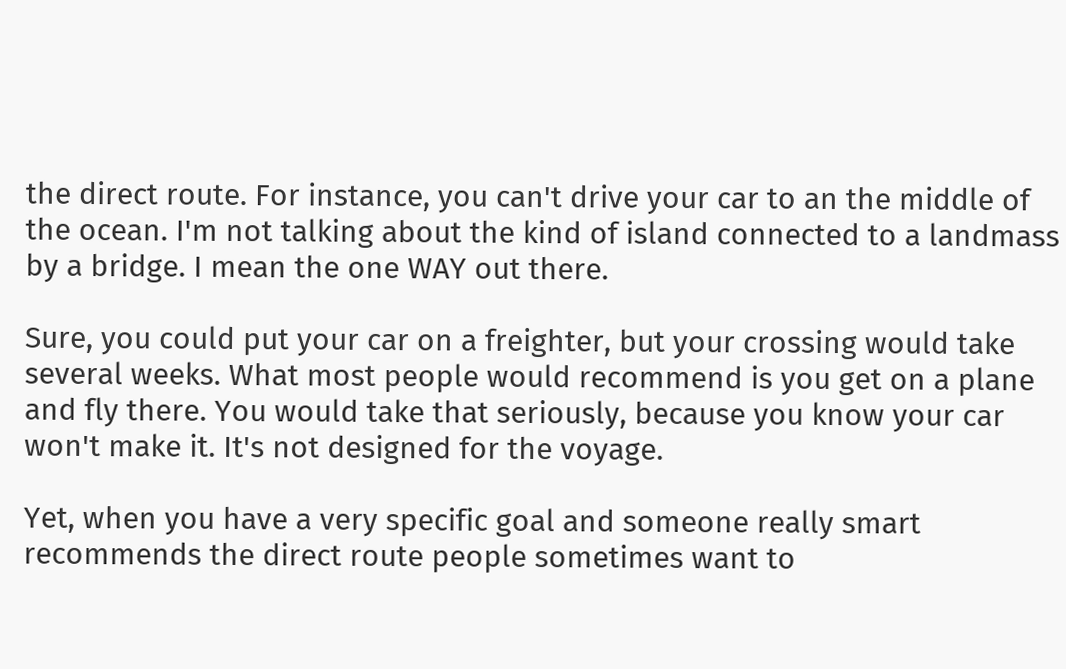the direct route. For instance, you can't drive your car to an the middle of the ocean. I'm not talking about the kind of island connected to a landmass by a bridge. I mean the one WAY out there.

Sure, you could put your car on a freighter, but your crossing would take several weeks. What most people would recommend is you get on a plane and fly there. You would take that seriously, because you know your car won't make it. It's not designed for the voyage.

Yet, when you have a very specific goal and someone really smart recommends the direct route people sometimes want to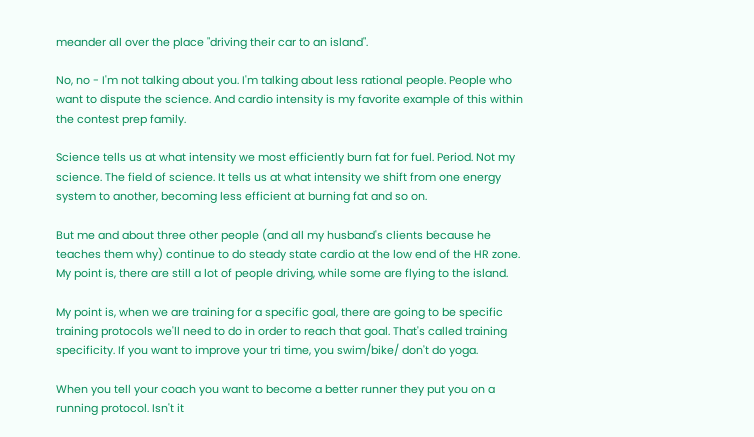meander all over the place "driving their car to an island".

No, no - I'm not talking about you. I'm talking about less rational people. People who want to dispute the science. And cardio intensity is my favorite example of this within the contest prep family.

Science tells us at what intensity we most efficiently burn fat for fuel. Period. Not my science. The field of science. It tells us at what intensity we shift from one energy system to another, becoming less efficient at burning fat and so on.

But me and about three other people (and all my husband's clients because he teaches them why) continue to do steady state cardio at the low end of the HR zone. My point is, there are still a lot of people driving, while some are flying to the island.

My point is, when we are training for a specific goal, there are going to be specific training protocols we'll need to do in order to reach that goal. That's called training specificity. If you want to improve your tri time, you swim/bike/ don't do yoga.

When you tell your coach you want to become a better runner they put you on a running protocol. Isn't it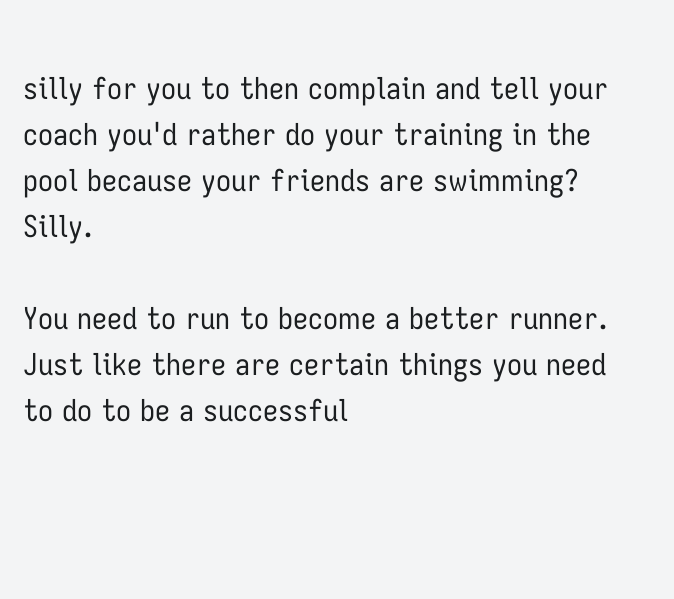silly for you to then complain and tell your coach you'd rather do your training in the pool because your friends are swimming? Silly.

You need to run to become a better runner. Just like there are certain things you need to do to be a successful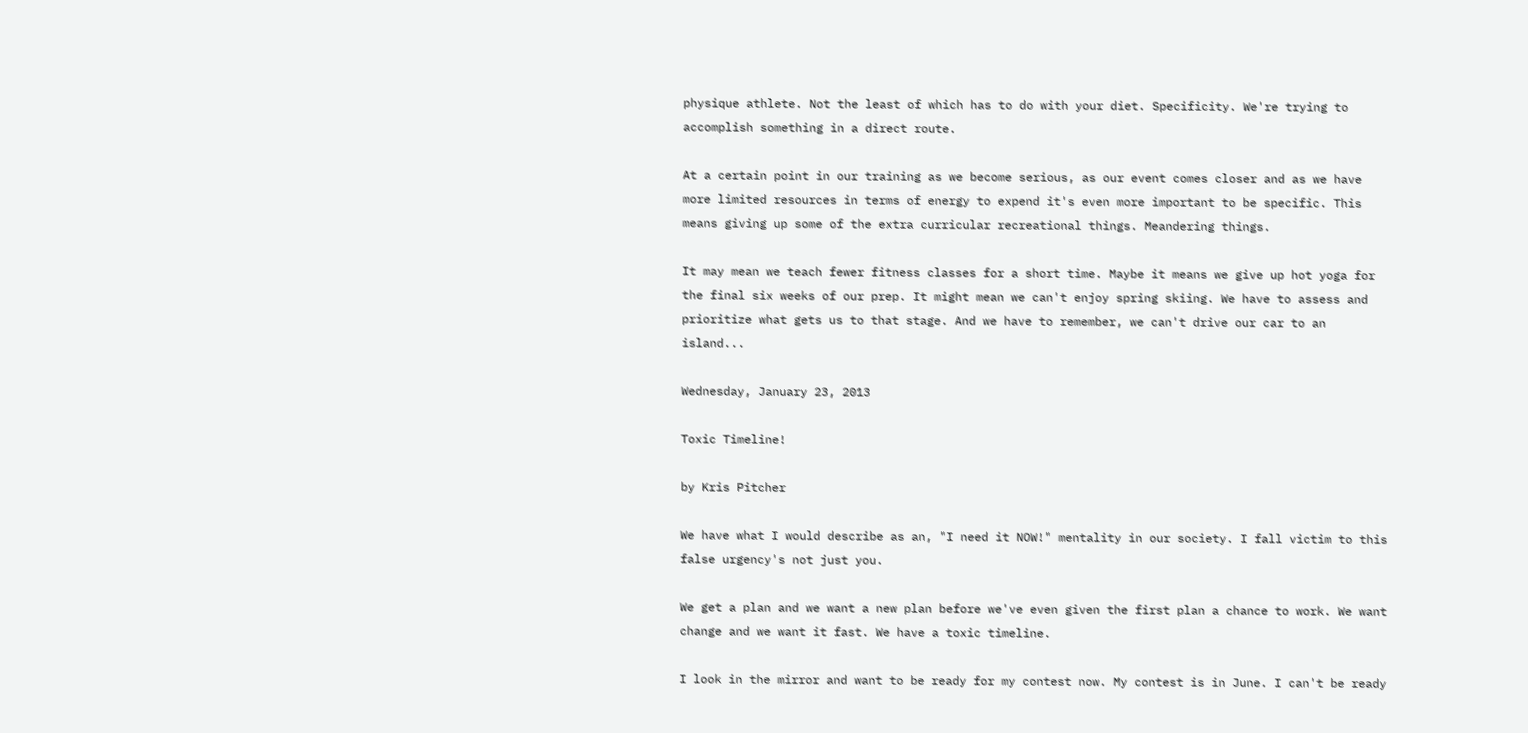physique athlete. Not the least of which has to do with your diet. Specificity. We're trying to accomplish something in a direct route.

At a certain point in our training as we become serious, as our event comes closer and as we have more limited resources in terms of energy to expend it's even more important to be specific. This means giving up some of the extra curricular recreational things. Meandering things.

It may mean we teach fewer fitness classes for a short time. Maybe it means we give up hot yoga for the final six weeks of our prep. It might mean we can't enjoy spring skiing. We have to assess and prioritize what gets us to that stage. And we have to remember, we can't drive our car to an island...

Wednesday, January 23, 2013

Toxic Timeline!

by Kris Pitcher

We have what I would describe as an, "I need it NOW!" mentality in our society. I fall victim to this false urgency's not just you.

We get a plan and we want a new plan before we've even given the first plan a chance to work. We want change and we want it fast. We have a toxic timeline.

I look in the mirror and want to be ready for my contest now. My contest is in June. I can't be ready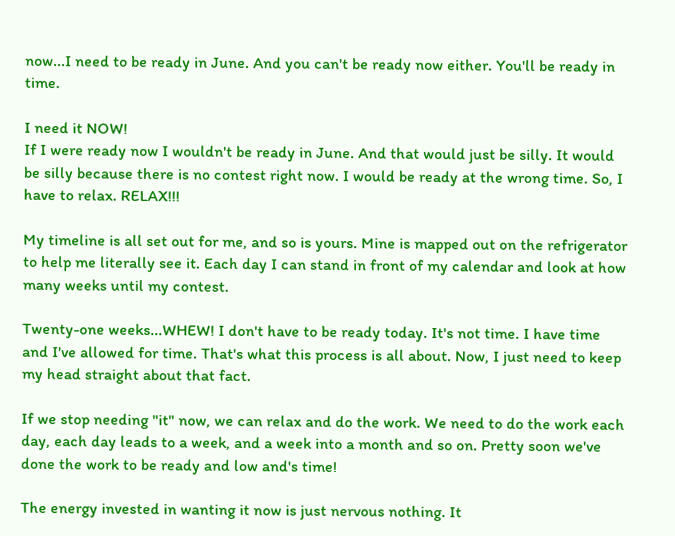now...I need to be ready in June. And you can't be ready now either. You'll be ready in time.

I need it NOW!
If I were ready now I wouldn't be ready in June. And that would just be silly. It would be silly because there is no contest right now. I would be ready at the wrong time. So, I have to relax. RELAX!!!

My timeline is all set out for me, and so is yours. Mine is mapped out on the refrigerator to help me literally see it. Each day I can stand in front of my calendar and look at how many weeks until my contest.

Twenty-one weeks...WHEW! I don't have to be ready today. It's not time. I have time and I've allowed for time. That's what this process is all about. Now, I just need to keep my head straight about that fact.

If we stop needing "it" now, we can relax and do the work. We need to do the work each day, each day leads to a week, and a week into a month and so on. Pretty soon we've done the work to be ready and low and's time!

The energy invested in wanting it now is just nervous nothing. It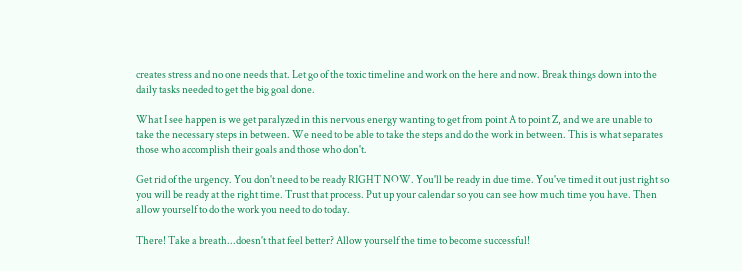creates stress and no one needs that. Let go of the toxic timeline and work on the here and now. Break things down into the daily tasks needed to get the big goal done.

What I see happen is we get paralyzed in this nervous energy wanting to get from point A to point Z, and we are unable to take the necessary steps in between. We need to be able to take the steps and do the work in between. This is what separates those who accomplish their goals and those who don't.

Get rid of the urgency. You don't need to be ready RIGHT NOW. You'll be ready in due time. You've timed it out just right so you will be ready at the right time. Trust that process. Put up your calendar so you can see how much time you have. Then allow yourself to do the work you need to do today.

There! Take a breath...doesn't that feel better? Allow yourself the time to become successful!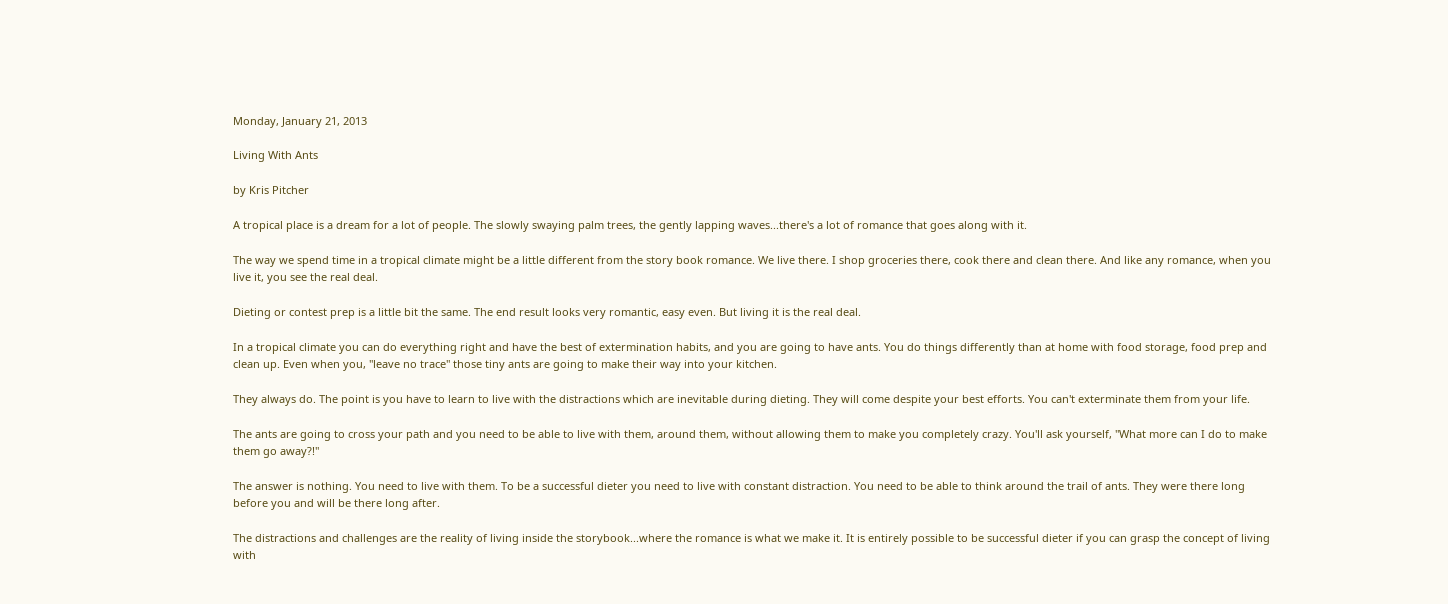Monday, January 21, 2013

Living With Ants

by Kris Pitcher

A tropical place is a dream for a lot of people. The slowly swaying palm trees, the gently lapping waves...there's a lot of romance that goes along with it.

The way we spend time in a tropical climate might be a little different from the story book romance. We live there. I shop groceries there, cook there and clean there. And like any romance, when you live it, you see the real deal.

Dieting or contest prep is a little bit the same. The end result looks very romantic, easy even. But living it is the real deal.

In a tropical climate you can do everything right and have the best of extermination habits, and you are going to have ants. You do things differently than at home with food storage, food prep and clean up. Even when you, "leave no trace" those tiny ants are going to make their way into your kitchen.

They always do. The point is you have to learn to live with the distractions which are inevitable during dieting. They will come despite your best efforts. You can't exterminate them from your life.

The ants are going to cross your path and you need to be able to live with them, around them, without allowing them to make you completely crazy. You'll ask yourself, "What more can I do to make them go away?!"

The answer is nothing. You need to live with them. To be a successful dieter you need to live with constant distraction. You need to be able to think around the trail of ants. They were there long before you and will be there long after.

The distractions and challenges are the reality of living inside the storybook...where the romance is what we make it. It is entirely possible to be successful dieter if you can grasp the concept of living with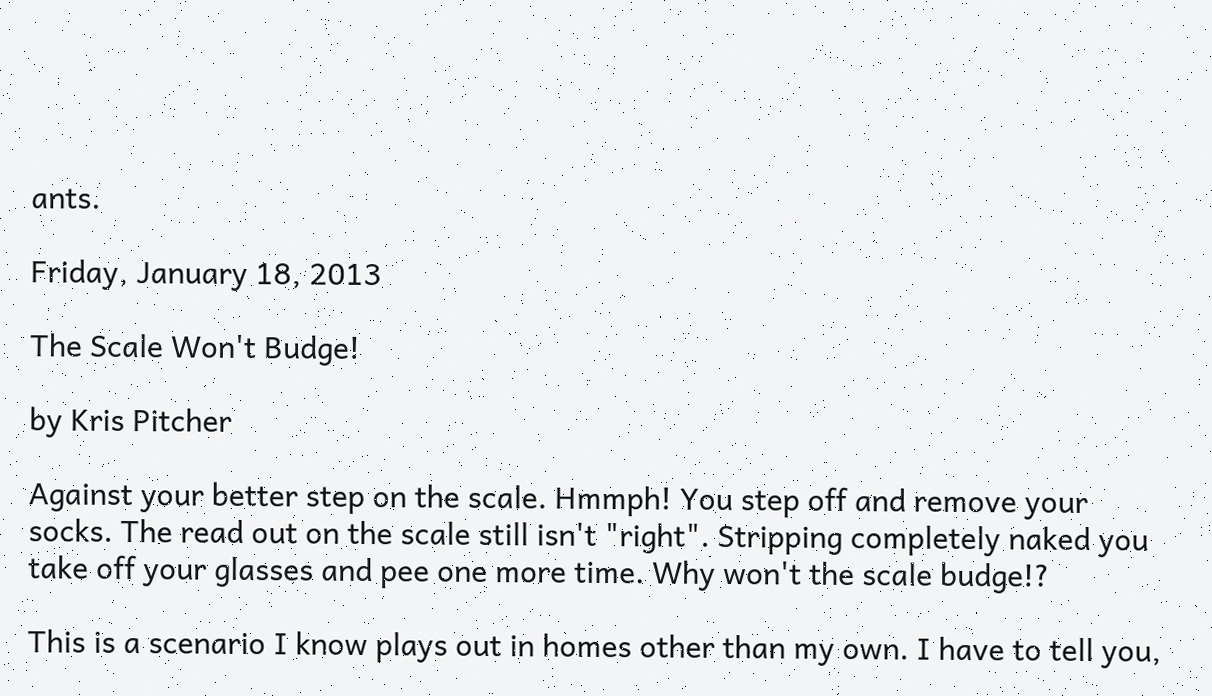ants.

Friday, January 18, 2013

The Scale Won't Budge!

by Kris Pitcher

Against your better step on the scale. Hmmph! You step off and remove your socks. The read out on the scale still isn't "right". Stripping completely naked you take off your glasses and pee one more time. Why won't the scale budge!?

This is a scenario I know plays out in homes other than my own. I have to tell you,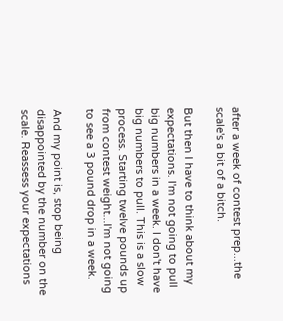after a week of contest prep...the scale's a bit of a bitch.

But then I have to think about my expectations. I'm not going to pull big numbers in a week. I don't have big numbers to pull. This is a slow process. Starting twelve pounds up from contest weight...I'm not going to see a 3 pound drop in a week.

And my point is, stop being disappointed by the number on the scale. Reassess your expectations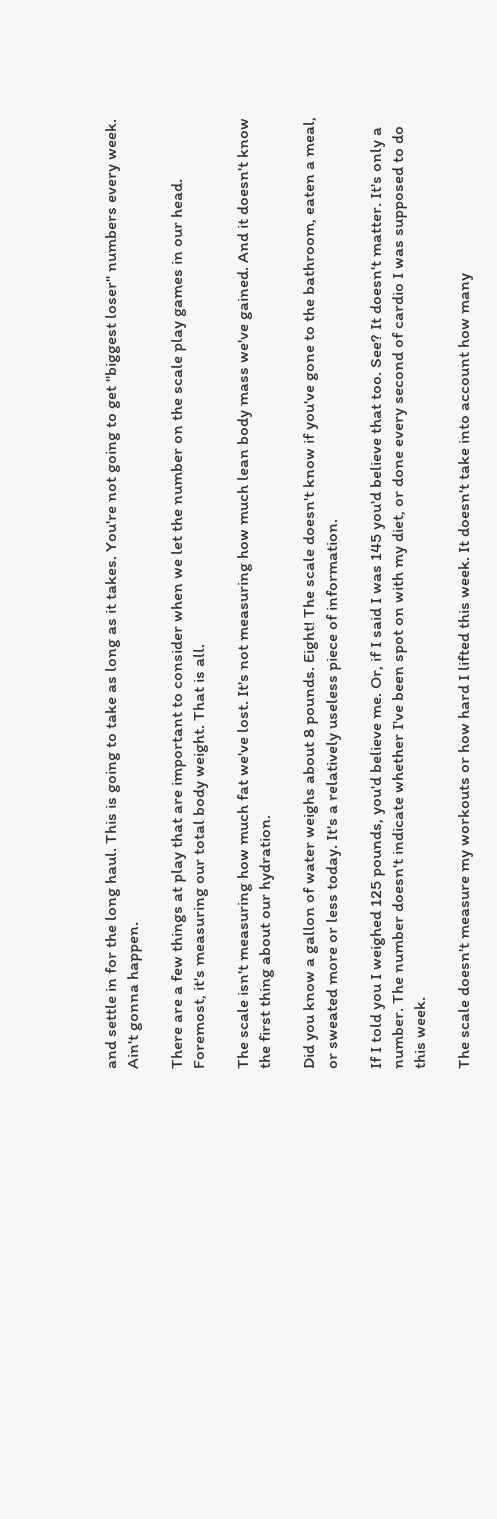and settle in for the long haul. This is going to take as long as it takes. You're not going to get "biggest loser" numbers every week. Ain't gonna happen.

There are a few things at play that are important to consider when we let the number on the scale play games in our head. Foremost, it's measuring our total body weight. That is all.

The scale isn't measuring how much fat we've lost. It's not measuring how much lean body mass we've gained. And it doesn't know the first thing about our hydration.

Did you know a gallon of water weighs about 8 pounds. Eight! The scale doesn't know if you've gone to the bathroom, eaten a meal, or sweated more or less today. It's a relatively useless piece of information.

If I told you I weighed 125 pounds, you'd believe me. Or, if I said I was 145 you'd believe that too. See? It doesn't matter. It's only a number. The number doesn't indicate whether I've been spot on with my diet, or done every second of cardio I was supposed to do this week.

The scale doesn't measure my workouts or how hard I lifted this week. It doesn't take into account how many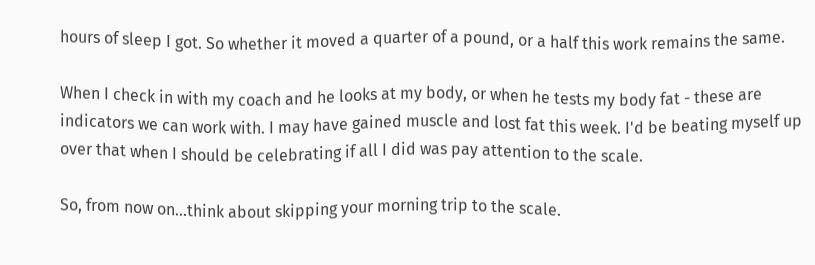hours of sleep I got. So whether it moved a quarter of a pound, or a half this work remains the same.

When I check in with my coach and he looks at my body, or when he tests my body fat - these are indicators we can work with. I may have gained muscle and lost fat this week. I'd be beating myself up over that when I should be celebrating if all I did was pay attention to the scale.

So, from now on...think about skipping your morning trip to the scale.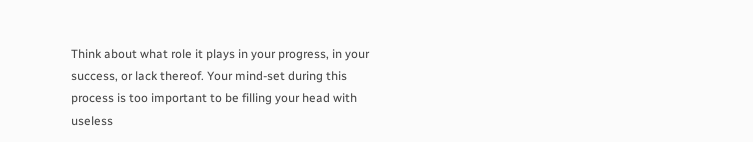Think about what role it plays in your progress, in your success, or lack thereof. Your mind-set during this process is too important to be filling your head with useless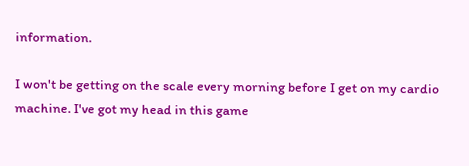information.

I won't be getting on the scale every morning before I get on my cardio machine. I've got my head in this game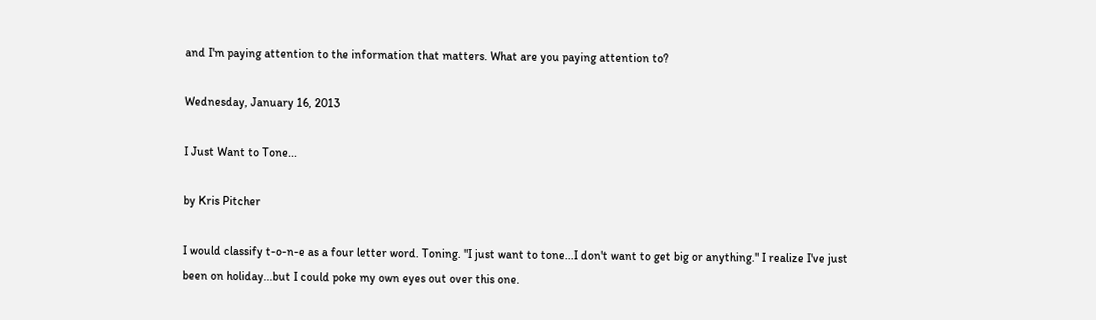and I'm paying attention to the information that matters. What are you paying attention to?

Wednesday, January 16, 2013

I Just Want to Tone...

by Kris Pitcher

I would classify t-o-n-e as a four letter word. Toning. "I just want to tone...I don't want to get big or anything." I realize I've just been on holiday...but I could poke my own eyes out over this one.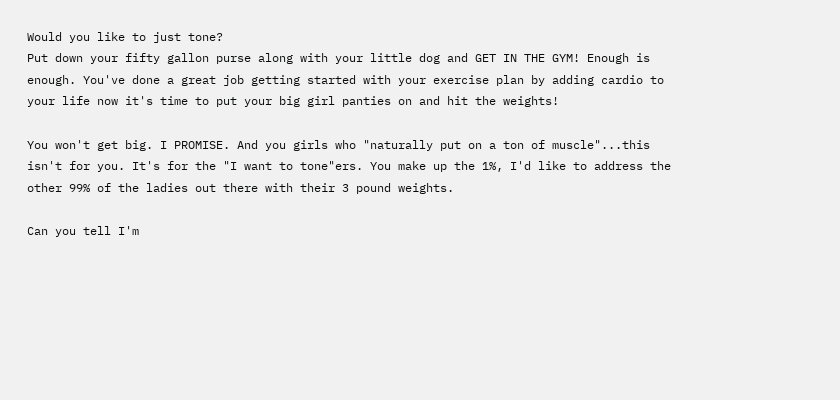Would you like to just tone?
Put down your fifty gallon purse along with your little dog and GET IN THE GYM! Enough is enough. You've done a great job getting started with your exercise plan by adding cardio to your life now it's time to put your big girl panties on and hit the weights!

You won't get big. I PROMISE. And you girls who "naturally put on a ton of muscle"...this isn't for you. It's for the "I want to tone"ers. You make up the 1%, I'd like to address the other 99% of the ladies out there with their 3 pound weights.

Can you tell I'm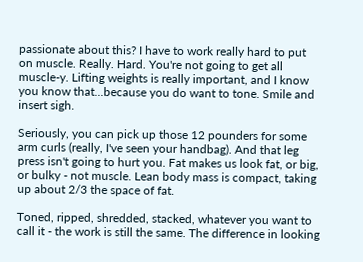passionate about this? I have to work really hard to put on muscle. Really. Hard. You're not going to get all muscle-y. Lifting weights is really important, and I know you know that...because you do want to tone. Smile and insert sigh.

Seriously, you can pick up those 12 pounders for some arm curls (really, I've seen your handbag). And that leg press isn't going to hurt you. Fat makes us look fat, or big, or bulky - not muscle. Lean body mass is compact, taking up about 2/3 the space of fat.

Toned, ripped, shredded, stacked, whatever you want to call it - the work is still the same. The difference in looking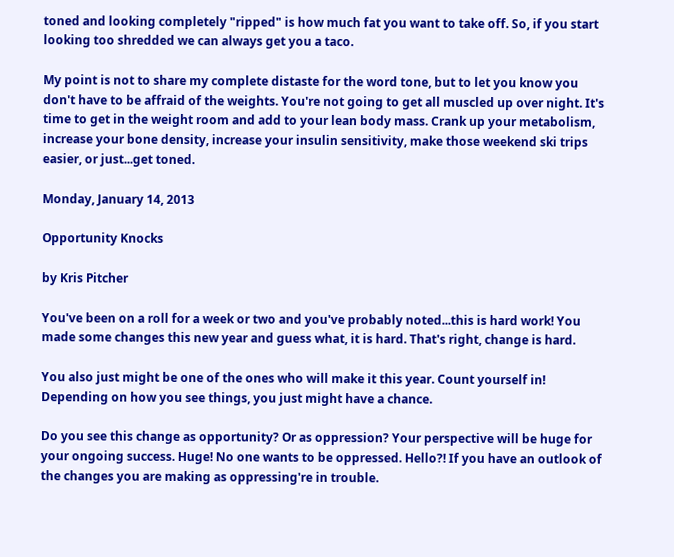toned and looking completely "ripped" is how much fat you want to take off. So, if you start looking too shredded we can always get you a taco.

My point is not to share my complete distaste for the word tone, but to let you know you don't have to be affraid of the weights. You're not going to get all muscled up over night. It's time to get in the weight room and add to your lean body mass. Crank up your metabolism, increase your bone density, increase your insulin sensitivity, make those weekend ski trips easier, or just...get toned.

Monday, January 14, 2013

Opportunity Knocks

by Kris Pitcher

You've been on a roll for a week or two and you've probably noted...this is hard work! You made some changes this new year and guess what, it is hard. That's right, change is hard.

You also just might be one of the ones who will make it this year. Count yourself in! Depending on how you see things, you just might have a chance.

Do you see this change as opportunity? Or as oppression? Your perspective will be huge for your ongoing success. Huge! No one wants to be oppressed. Hello?! If you have an outlook of the changes you are making as oppressing're in trouble.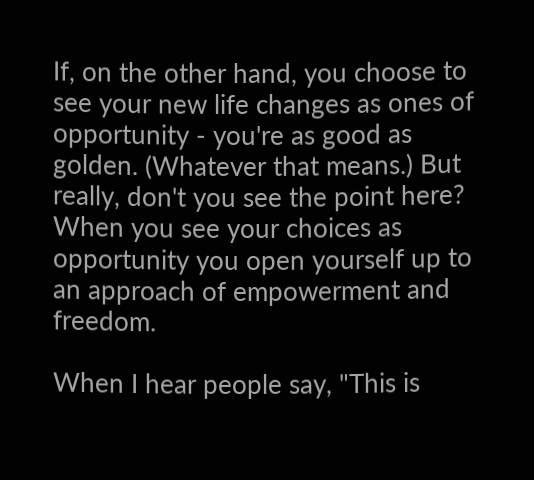If, on the other hand, you choose to see your new life changes as ones of opportunity - you're as good as golden. (Whatever that means.) But really, don't you see the point here? When you see your choices as opportunity you open yourself up to an approach of empowerment and freedom.

When I hear people say, "This is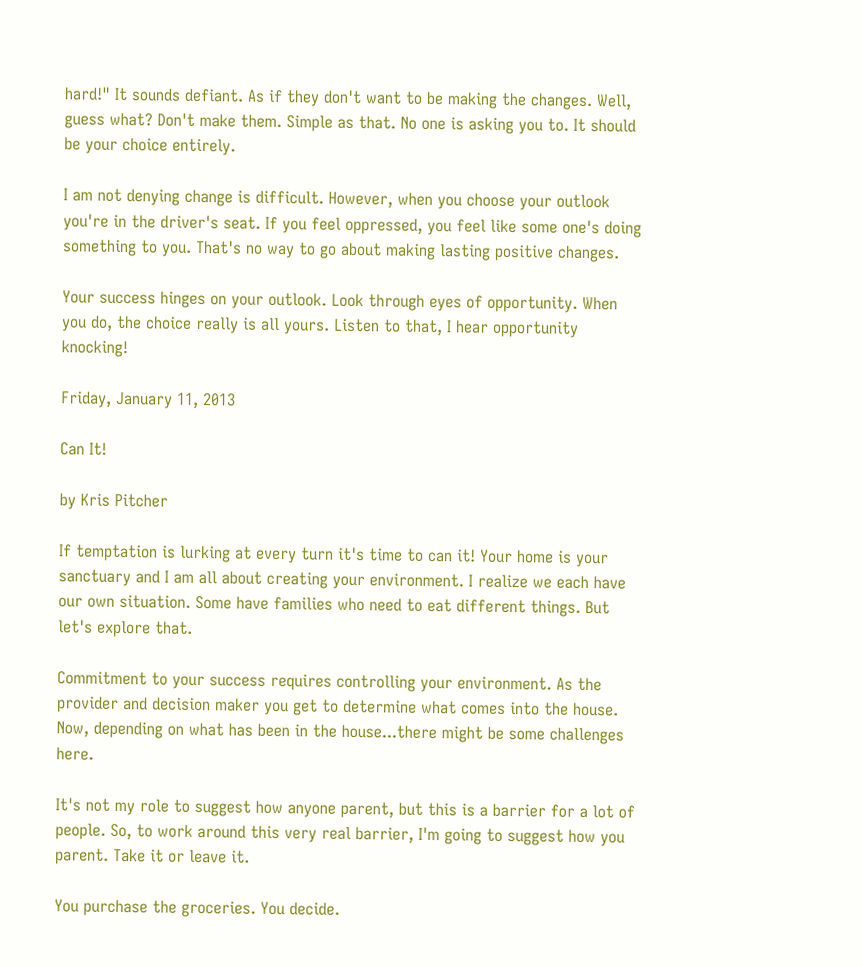hard!" It sounds defiant. As if they don't want to be making the changes. Well, guess what? Don't make them. Simple as that. No one is asking you to. It should be your choice entirely.

I am not denying change is difficult. However, when you choose your outlook you're in the driver's seat. If you feel oppressed, you feel like some one's doing something to you. That's no way to go about making lasting positive changes.

Your success hinges on your outlook. Look through eyes of opportunity. When you do, the choice really is all yours. Listen to that, I hear opportunity knocking!

Friday, January 11, 2013

Can It!

by Kris Pitcher

If temptation is lurking at every turn it's time to can it! Your home is your sanctuary and I am all about creating your environment. I realize we each have our own situation. Some have families who need to eat different things. But let's explore that.

Commitment to your success requires controlling your environment. As the provider and decision maker you get to determine what comes into the house. Now, depending on what has been in the house...there might be some challenges here.

It's not my role to suggest how anyone parent, but this is a barrier for a lot of people. So, to work around this very real barrier, I'm going to suggest how you parent. Take it or leave it.

You purchase the groceries. You decide.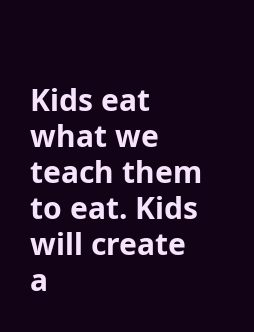Kids eat what we teach them to eat. Kids will create a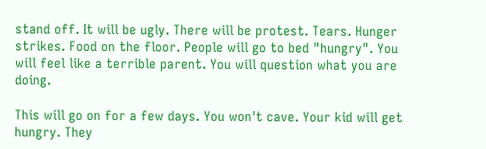stand off. It will be ugly. There will be protest. Tears. Hunger strikes. Food on the floor. People will go to bed "hungry". You will feel like a terrible parent. You will question what you are doing.

This will go on for a few days. You won't cave. Your kid will get hungry. They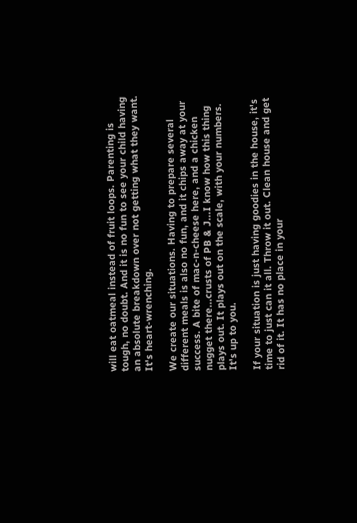will eat oatmeal instead of fruit loops. Parenting is tough, no doubt. And it is no fun to see your child having an absolute breakdown over not getting what they want. It's heart-wrenching.

We create our situations. Having to prepare several different meals is also no fun, and it chips away at your success. A bite of mac-n-cheese here, and a chicken nugget there...crusts of PB & J...I know how this thing plays out. It plays out on the scale, with your numbers. It's up to you.

If your situation is just having goodies in the house, it's time to just can it all. Throw it out. Clean house and get rid of it. It has no place in your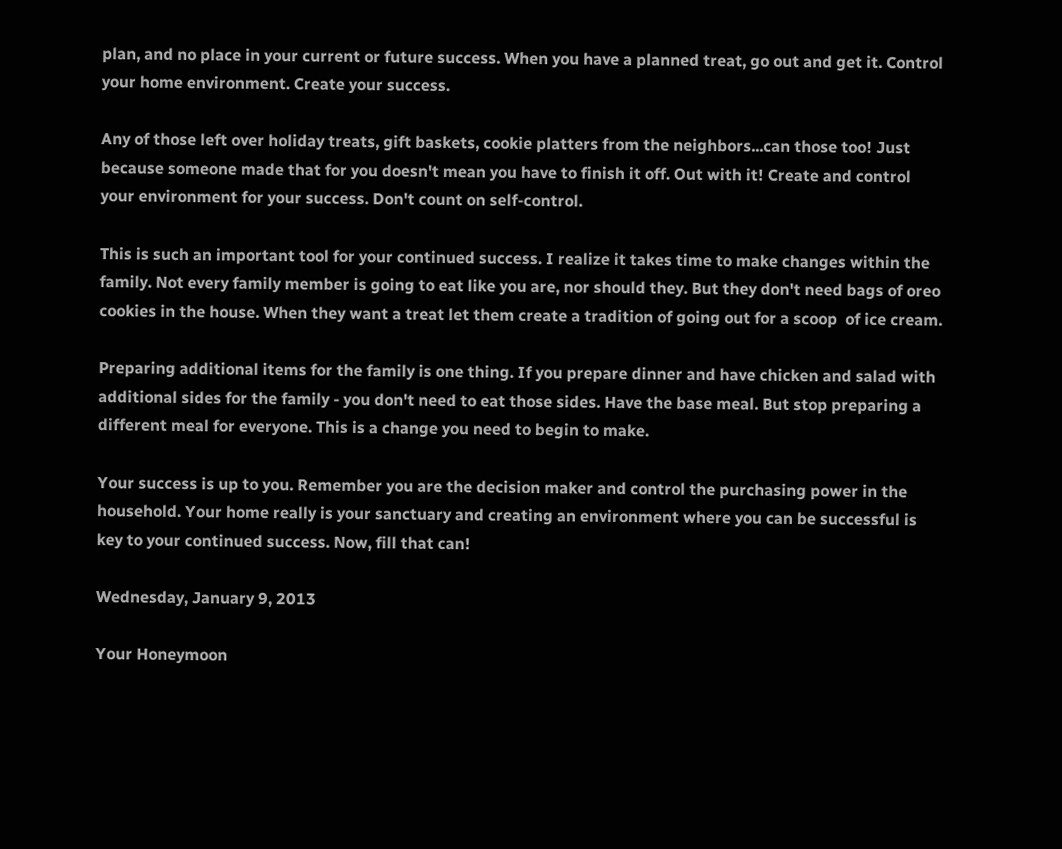plan, and no place in your current or future success. When you have a planned treat, go out and get it. Control your home environment. Create your success.

Any of those left over holiday treats, gift baskets, cookie platters from the neighbors...can those too! Just because someone made that for you doesn't mean you have to finish it off. Out with it! Create and control your environment for your success. Don't count on self-control.

This is such an important tool for your continued success. I realize it takes time to make changes within the family. Not every family member is going to eat like you are, nor should they. But they don't need bags of oreo cookies in the house. When they want a treat let them create a tradition of going out for a scoop  of ice cream.

Preparing additional items for the family is one thing. If you prepare dinner and have chicken and salad with additional sides for the family - you don't need to eat those sides. Have the base meal. But stop preparing a different meal for everyone. This is a change you need to begin to make.

Your success is up to you. Remember you are the decision maker and control the purchasing power in the household. Your home really is your sanctuary and creating an environment where you can be successful is key to your continued success. Now, fill that can!

Wednesday, January 9, 2013

Your Honeymoon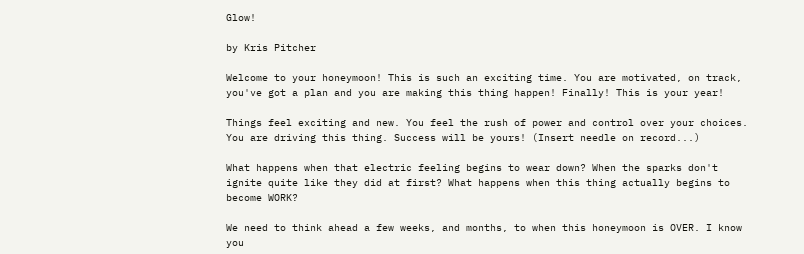Glow!

by Kris Pitcher

Welcome to your honeymoon! This is such an exciting time. You are motivated, on track, you've got a plan and you are making this thing happen! Finally! This is your year!

Things feel exciting and new. You feel the rush of power and control over your choices. You are driving this thing. Success will be yours! (Insert needle on record...)

What happens when that electric feeling begins to wear down? When the sparks don't ignite quite like they did at first? What happens when this thing actually begins to become WORK?

We need to think ahead a few weeks, and months, to when this honeymoon is OVER. I know you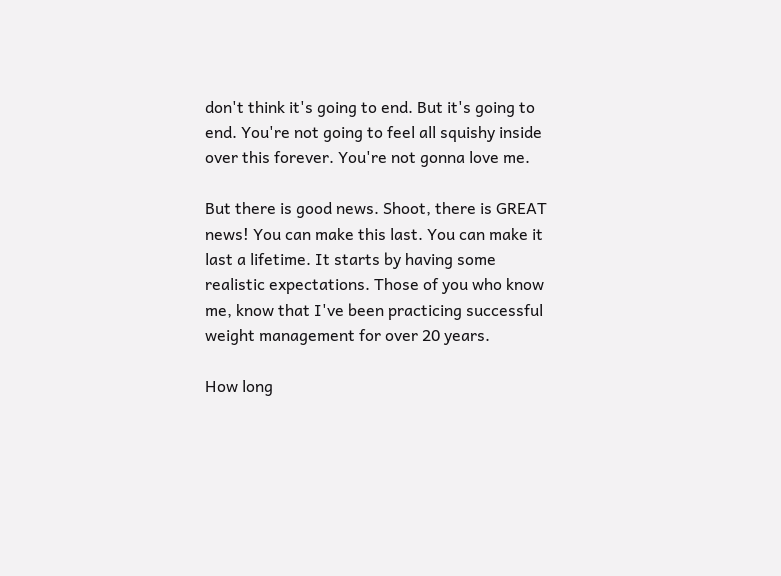don't think it's going to end. But it's going to end. You're not going to feel all squishy inside over this forever. You're not gonna love me.

But there is good news. Shoot, there is GREAT news! You can make this last. You can make it last a lifetime. It starts by having some realistic expectations. Those of you who know me, know that I've been practicing successful weight management for over 20 years.

How long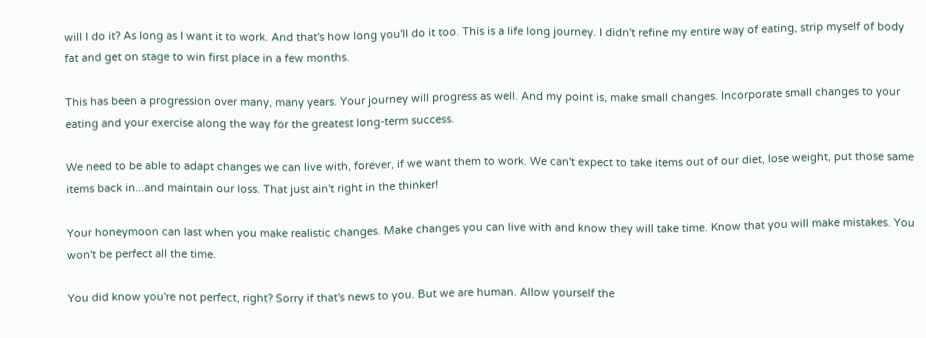will I do it? As long as I want it to work. And that's how long you'll do it too. This is a life long journey. I didn't refine my entire way of eating, strip myself of body fat and get on stage to win first place in a few months.

This has been a progression over many, many years. Your journey will progress as well. And my point is, make small changes. Incorporate small changes to your eating and your exercise along the way for the greatest long-term success.

We need to be able to adapt changes we can live with, forever, if we want them to work. We can't expect to take items out of our diet, lose weight, put those same items back in...and maintain our loss. That just ain't right in the thinker!

Your honeymoon can last when you make realistic changes. Make changes you can live with and know they will take time. Know that you will make mistakes. You won't be perfect all the time.

You did know you're not perfect, right? Sorry if that's news to you. But we are human. Allow yourself the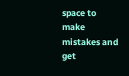space to make mistakes and get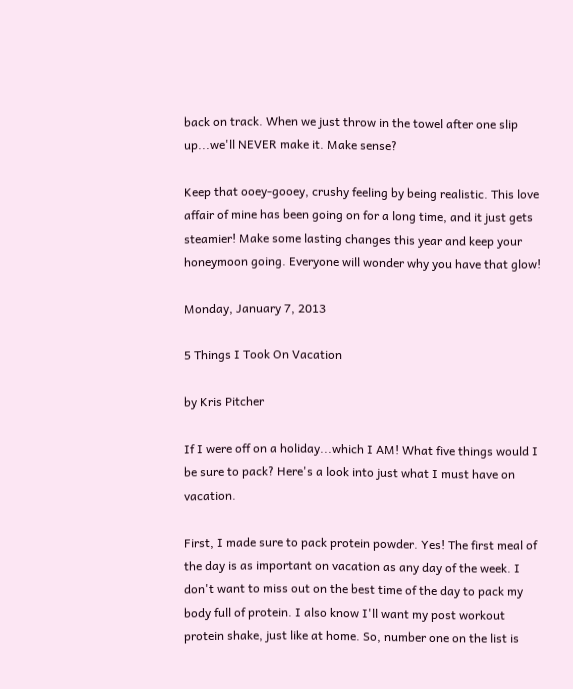back on track. When we just throw in the towel after one slip up...we'll NEVER make it. Make sense?

Keep that ooey-gooey, crushy feeling by being realistic. This love affair of mine has been going on for a long time, and it just gets steamier! Make some lasting changes this year and keep your honeymoon going. Everyone will wonder why you have that glow!

Monday, January 7, 2013

5 Things I Took On Vacation

by Kris Pitcher

If I were off on a holiday...which I AM! What five things would I be sure to pack? Here's a look into just what I must have on vacation.

First, I made sure to pack protein powder. Yes! The first meal of the day is as important on vacation as any day of the week. I don't want to miss out on the best time of the day to pack my body full of protein. I also know I'll want my post workout protein shake, just like at home. So, number one on the list is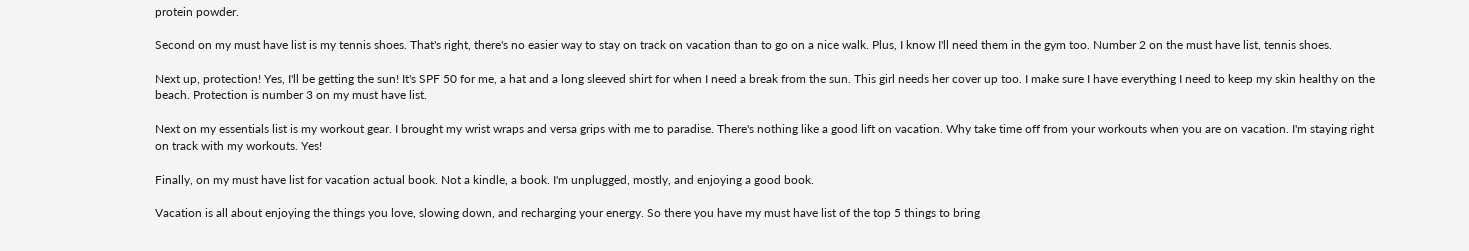protein powder.

Second on my must have list is my tennis shoes. That's right, there's no easier way to stay on track on vacation than to go on a nice walk. Plus, I know I'll need them in the gym too. Number 2 on the must have list, tennis shoes.

Next up, protection! Yes, I'll be getting the sun! It's SPF 50 for me, a hat and a long sleeved shirt for when I need a break from the sun. This girl needs her cover up too. I make sure I have everything I need to keep my skin healthy on the beach. Protection is number 3 on my must have list.

Next on my essentials list is my workout gear. I brought my wrist wraps and versa grips with me to paradise. There's nothing like a good lift on vacation. Why take time off from your workouts when you are on vacation. I'm staying right on track with my workouts. Yes!

Finally, on my must have list for vacation actual book. Not a kindle, a book. I'm unplugged, mostly, and enjoying a good book.

Vacation is all about enjoying the things you love, slowing down, and recharging your energy. So there you have my must have list of the top 5 things to bring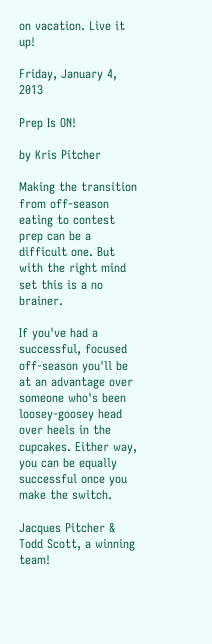on vacation. Live it up!

Friday, January 4, 2013

Prep Is ON!

by Kris Pitcher

Making the transition from off-season eating to contest prep can be a difficult one. But with the right mind set this is a no brainer.

If you've had a successful, focused off-season you'll be at an advantage over someone who's been loosey-goosey head over heels in the cupcakes. Either way, you can be equally successful once you make the switch.

Jacques Pitcher & Todd Scott, a winning team!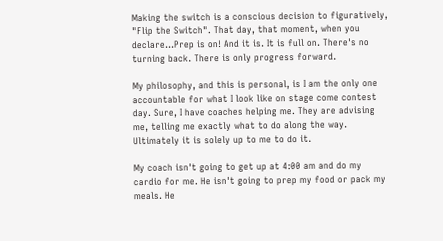Making the switch is a conscious decision to figuratively, "Flip the Switch". That day, that moment, when you declare...Prep is on! And it is. It is full on. There's no turning back. There is only progress forward.

My philosophy, and this is personal, is I am the only one accountable for what I look like on stage come contest day. Sure, I have coaches helping me. They are advising me, telling me exactly what to do along the way. Ultimately it is solely up to me to do it.

My coach isn't going to get up at 4:00 am and do my cardio for me. He isn't going to prep my food or pack my meals. He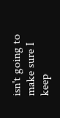isn't going to make sure I keep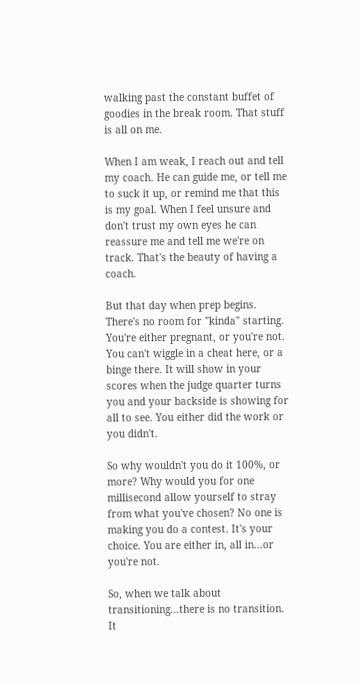walking past the constant buffet of goodies in the break room. That stuff is all on me.

When I am weak, I reach out and tell my coach. He can guide me, or tell me to suck it up, or remind me that this is my goal. When I feel unsure and don't trust my own eyes he can reassure me and tell me we're on track. That's the beauty of having a coach.

But that day when prep begins. There's no room for "kinda" starting. You're either pregnant, or you're not. You can't wiggle in a cheat here, or a binge there. It will show in your scores when the judge quarter turns you and your backside is showing for all to see. You either did the work or you didn't.

So why wouldn't you do it 100%, or more? Why would you for one millisecond allow yourself to stray from what you've chosen? No one is making you do a contest. It's your choice. You are either in, all in...or you're not.

So, when we talk about transitioning...there is no transition. It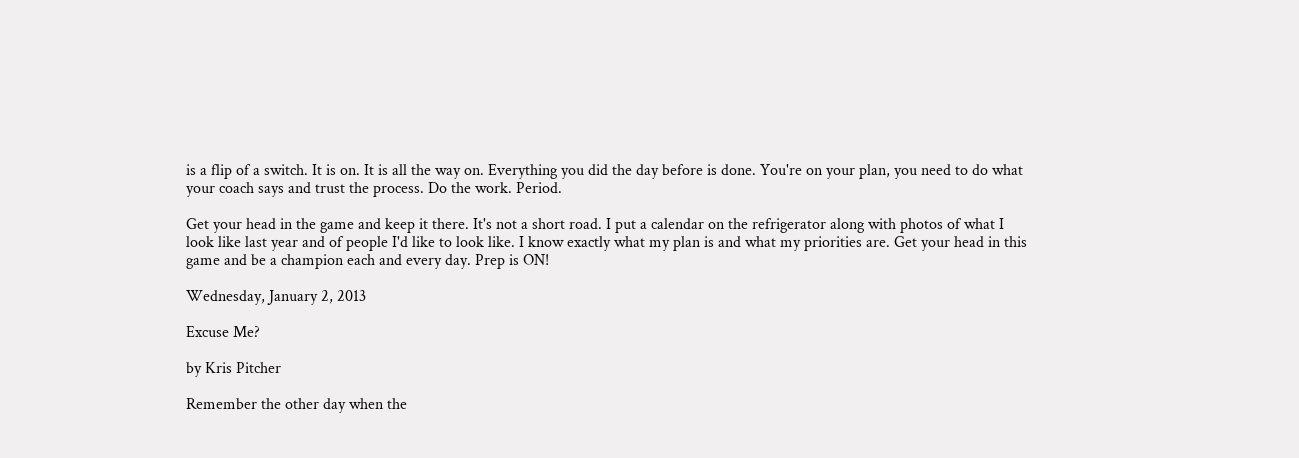is a flip of a switch. It is on. It is all the way on. Everything you did the day before is done. You're on your plan, you need to do what your coach says and trust the process. Do the work. Period.

Get your head in the game and keep it there. It's not a short road. I put a calendar on the refrigerator along with photos of what I look like last year and of people I'd like to look like. I know exactly what my plan is and what my priorities are. Get your head in this game and be a champion each and every day. Prep is ON!

Wednesday, January 2, 2013

Excuse Me?

by Kris Pitcher

Remember the other day when the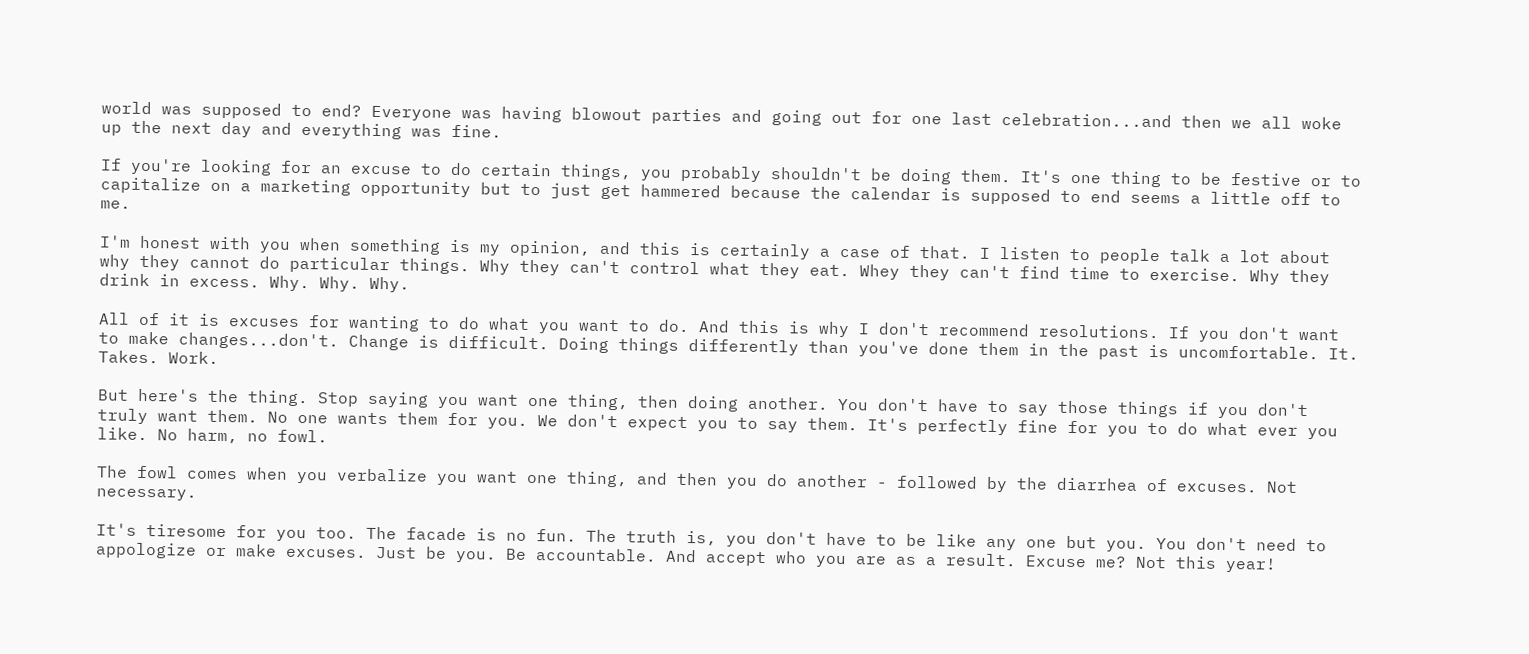world was supposed to end? Everyone was having blowout parties and going out for one last celebration...and then we all woke up the next day and everything was fine.

If you're looking for an excuse to do certain things, you probably shouldn't be doing them. It's one thing to be festive or to capitalize on a marketing opportunity but to just get hammered because the calendar is supposed to end seems a little off to me.

I'm honest with you when something is my opinion, and this is certainly a case of that. I listen to people talk a lot about why they cannot do particular things. Why they can't control what they eat. Whey they can't find time to exercise. Why they drink in excess. Why. Why. Why.

All of it is excuses for wanting to do what you want to do. And this is why I don't recommend resolutions. If you don't want to make changes...don't. Change is difficult. Doing things differently than you've done them in the past is uncomfortable. It. Takes. Work.

But here's the thing. Stop saying you want one thing, then doing another. You don't have to say those things if you don't truly want them. No one wants them for you. We don't expect you to say them. It's perfectly fine for you to do what ever you like. No harm, no fowl.

The fowl comes when you verbalize you want one thing, and then you do another - followed by the diarrhea of excuses. Not necessary.

It's tiresome for you too. The facade is no fun. The truth is, you don't have to be like any one but you. You don't need to appologize or make excuses. Just be you. Be accountable. And accept who you are as a result. Excuse me? Not this year!